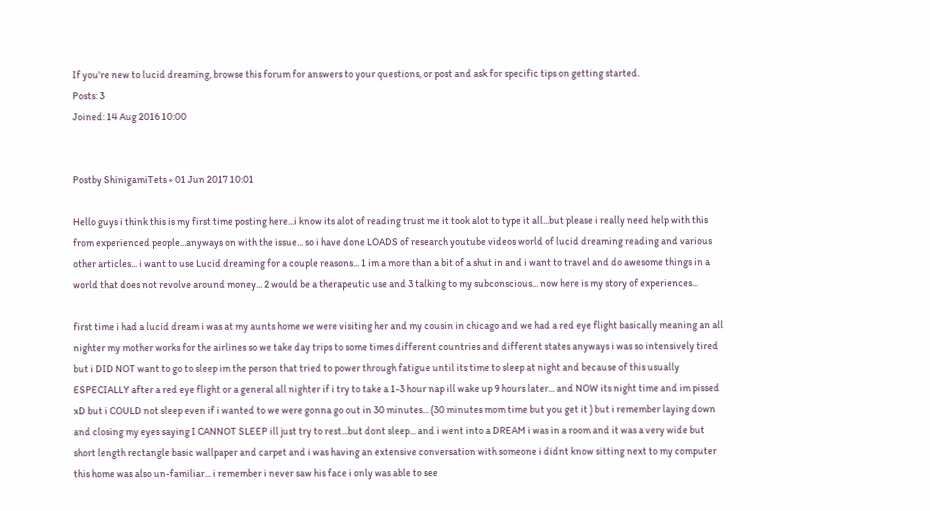If you're new to lucid dreaming, browse this forum for answers to your questions, or post and ask for specific tips on getting started.
Posts: 3
Joined: 14 Aug 2016 10:00


Postby ShinigamiTets » 01 Jun 2017 10:01

Hello guys i think this is my first time posting here...i know its alot of reading trust me it took alot to type it all...but please i really need help with this from experienced people...anyways on with the issue... so i have done LOADS of research youtube videos world of lucid dreaming reading and various other articles... i want to use Lucid dreaming for a couple reasons... 1 im a more than a bit of a shut in and i want to travel and do awesome things in a world that does not revolve around money... 2 would be a therapeutic use and 3 talking to my subconscious... now here is my story of experiences...

first time i had a lucid dream i was at my aunts home we were visiting her and my cousin in chicago and we had a red eye flight basically meaning an all nighter my mother works for the airlines so we take day trips to some times different countries and different states anyways i was so intensively tired but i DID NOT want to go to sleep im the person that tried to power through fatigue until its time to sleep at night and because of this usually ESPECIALLY after a red eye flight or a general all nighter if i try to take a 1-3 hour nap ill wake up 9 hours later... and NOW its night time and im pissed xD but i COULD not sleep even if i wanted to we were gonna go out in 30 minutes... (30 minutes mom time but you get it ) but i remember laying down and closing my eyes saying I CANNOT SLEEP ill just try to rest...but dont sleep... and i went into a DREAM i was in a room and it was a very wide but short length rectangle basic wallpaper and carpet and i was having an extensive conversation with someone i didnt know sitting next to my computer this home was also un-familiar... i remember i never saw his face i only was able to see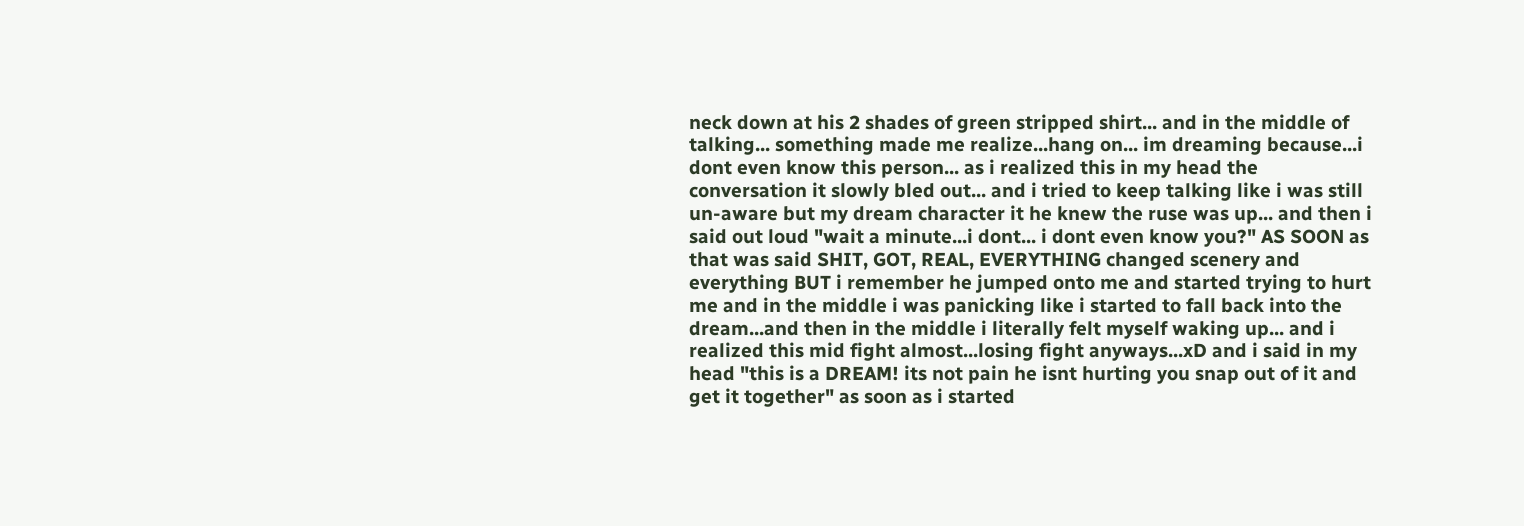neck down at his 2 shades of green stripped shirt... and in the middle of talking... something made me realize...hang on... im dreaming because...i dont even know this person... as i realized this in my head the conversation it slowly bled out... and i tried to keep talking like i was still un-aware but my dream character it he knew the ruse was up... and then i said out loud "wait a minute...i dont... i dont even know you?" AS SOON as that was said SHIT, GOT, REAL, EVERYTHING changed scenery and everything BUT i remember he jumped onto me and started trying to hurt me and in the middle i was panicking like i started to fall back into the dream...and then in the middle i literally felt myself waking up... and i realized this mid fight almost...losing fight anyways...xD and i said in my head "this is a DREAM! its not pain he isnt hurting you snap out of it and get it together" as soon as i started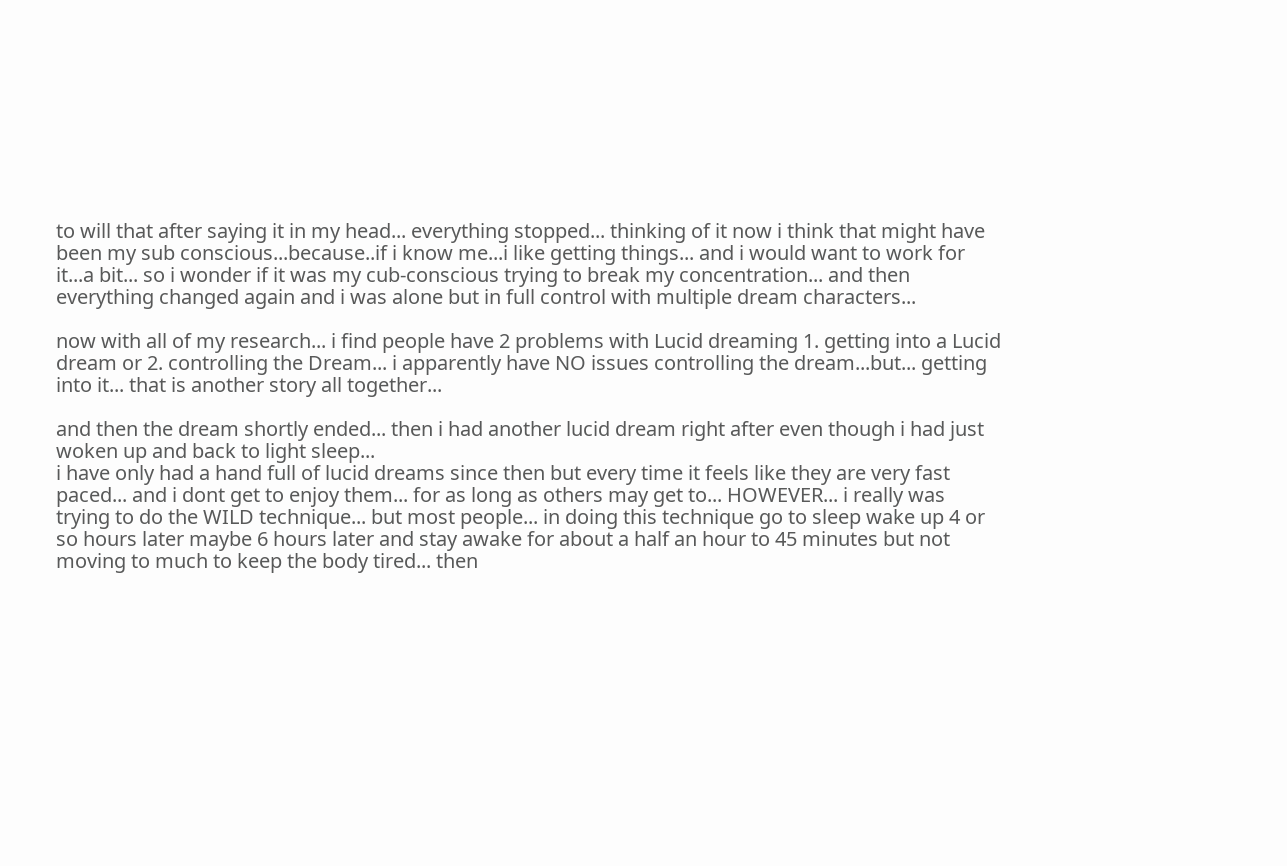to will that after saying it in my head... everything stopped... thinking of it now i think that might have been my sub conscious...because..if i know me...i like getting things... and i would want to work for it...a bit... so i wonder if it was my cub-conscious trying to break my concentration... and then everything changed again and i was alone but in full control with multiple dream characters...

now with all of my research... i find people have 2 problems with Lucid dreaming 1. getting into a Lucid dream or 2. controlling the Dream... i apparently have NO issues controlling the dream...but... getting into it... that is another story all together...

and then the dream shortly ended... then i had another lucid dream right after even though i had just woken up and back to light sleep...
i have only had a hand full of lucid dreams since then but every time it feels like they are very fast paced... and i dont get to enjoy them... for as long as others may get to... HOWEVER... i really was trying to do the WILD technique... but most people... in doing this technique go to sleep wake up 4 or so hours later maybe 6 hours later and stay awake for about a half an hour to 45 minutes but not moving to much to keep the body tired... then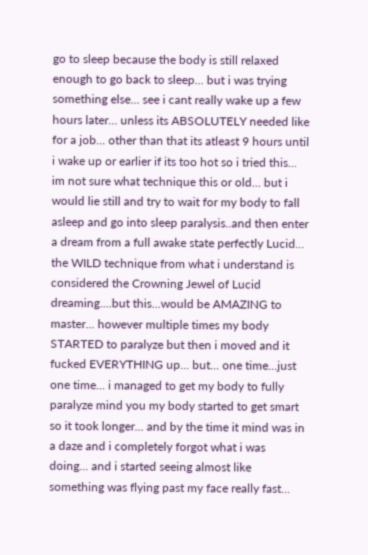go to sleep because the body is still relaxed enough to go back to sleep... but i was trying something else... see i cant really wake up a few hours later... unless its ABSOLUTELY needed like for a job... other than that its atleast 9 hours until i wake up or earlier if its too hot so i tried this... im not sure what technique this or old... but i would lie still and try to wait for my body to fall asleep and go into sleep paralysis..and then enter a dream from a full awake state perfectly Lucid... the WILD technique from what i understand is considered the Crowning Jewel of Lucid dreaming....but this...would be AMAZING to master... however multiple times my body STARTED to paralyze but then i moved and it fucked EVERYTHING up... but... one time...just one time... i managed to get my body to fully paralyze mind you my body started to get smart so it took longer... and by the time it mind was in a daze and i completely forgot what i was doing... and i started seeing almost like something was flying past my face really fast...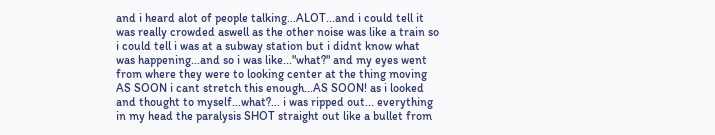and i heard alot of people talking...ALOT...and i could tell it was really crowded aswell as the other noise was like a train so i could tell i was at a subway station but i didnt know what was happening...and so i was like..."what?" and my eyes went from where they were to looking center at the thing moving AS SOON i cant stretch this enough...AS SOON! as i looked and thought to myself...what?... i was ripped out... everything in my head the paralysis SHOT straight out like a bullet from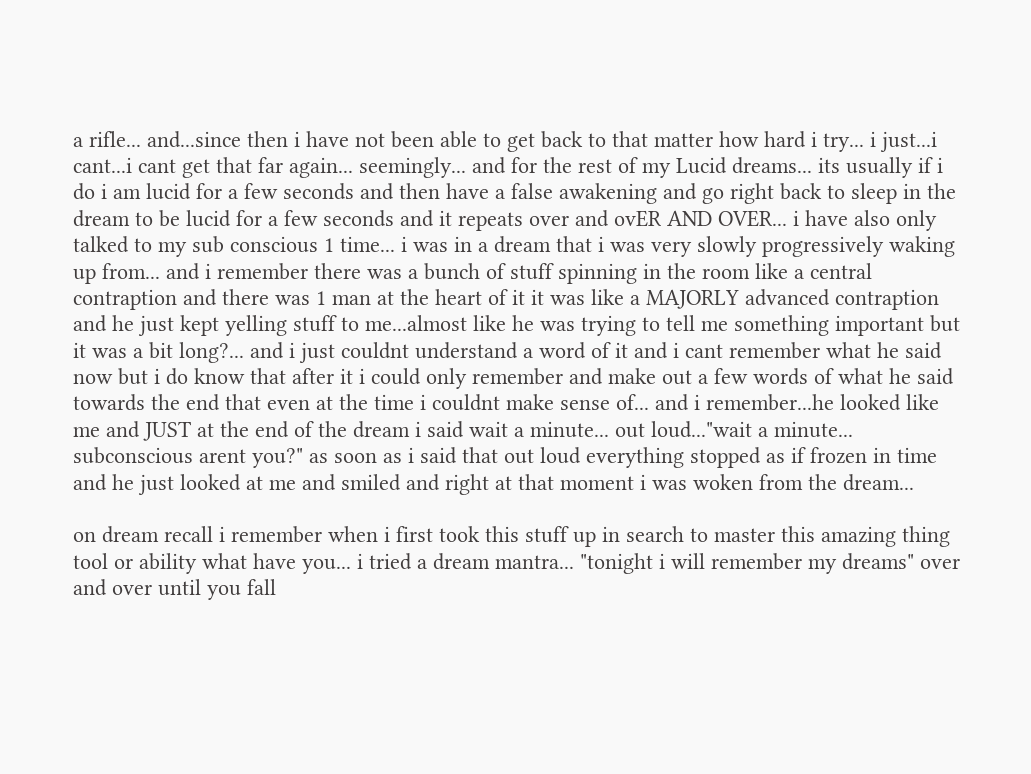a rifle... and...since then i have not been able to get back to that matter how hard i try... i just...i cant...i cant get that far again... seemingly... and for the rest of my Lucid dreams... its usually if i do i am lucid for a few seconds and then have a false awakening and go right back to sleep in the dream to be lucid for a few seconds and it repeats over and ovER AND OVER... i have also only talked to my sub conscious 1 time... i was in a dream that i was very slowly progressively waking up from... and i remember there was a bunch of stuff spinning in the room like a central contraption and there was 1 man at the heart of it it was like a MAJORLY advanced contraption and he just kept yelling stuff to me...almost like he was trying to tell me something important but it was a bit long?... and i just couldnt understand a word of it and i cant remember what he said now but i do know that after it i could only remember and make out a few words of what he said towards the end that even at the time i couldnt make sense of... and i remember...he looked like me and JUST at the end of the dream i said wait a minute... out loud..."wait a minute... subconscious arent you?" as soon as i said that out loud everything stopped as if frozen in time and he just looked at me and smiled and right at that moment i was woken from the dream...

on dream recall i remember when i first took this stuff up in search to master this amazing thing tool or ability what have you... i tried a dream mantra... "tonight i will remember my dreams" over and over until you fall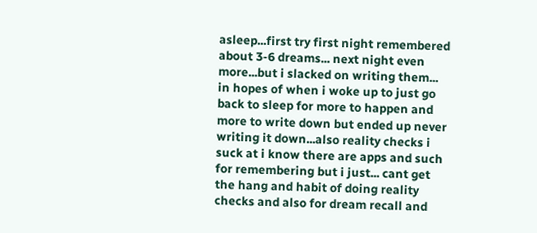asleep...first try first night remembered about 3-6 dreams... next night even more...but i slacked on writing them... in hopes of when i woke up to just go back to sleep for more to happen and more to write down but ended up never writing it down...also reality checks i suck at i know there are apps and such for remembering but i just... cant get the hang and habit of doing reality checks and also for dream recall and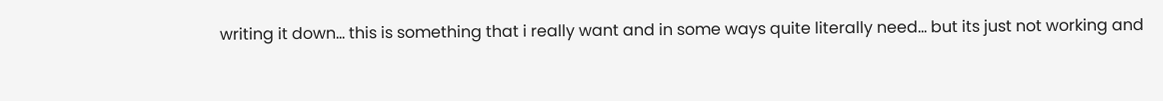writing it down... this is something that i really want and in some ways quite literally need... but its just not working and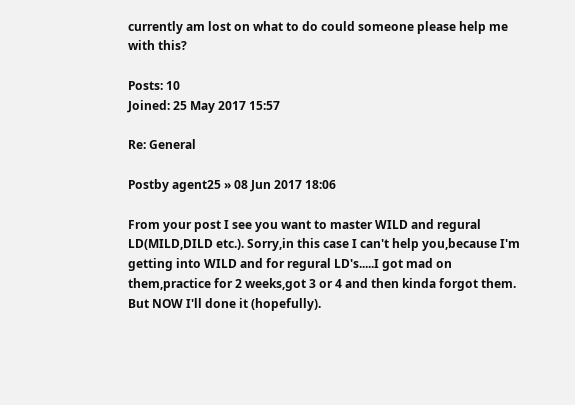currently am lost on what to do could someone please help me with this?

Posts: 10
Joined: 25 May 2017 15:57

Re: General

Postby agent25 » 08 Jun 2017 18:06

From your post I see you want to master WILD and regural LD(MILD,DILD etc.). Sorry,in this case I can't help you,because I'm getting into WILD and for regural LD's.....I got mad on them,practice for 2 weeks,got 3 or 4 and then kinda forgot them. But NOW I'll done it (hopefully).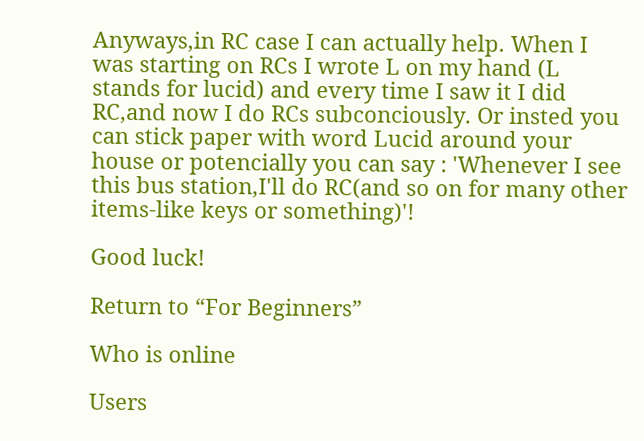Anyways,in RC case I can actually help. When I was starting on RCs I wrote L on my hand (L stands for lucid) and every time I saw it I did RC,and now I do RCs subconciously. Or insted you can stick paper with word Lucid around your house or potencially you can say : 'Whenever I see this bus station,I'll do RC(and so on for many other items-like keys or something)'!

Good luck!

Return to “For Beginners”

Who is online

Users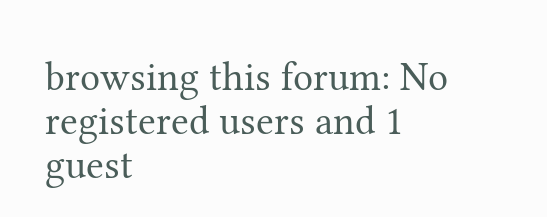browsing this forum: No registered users and 1 guest